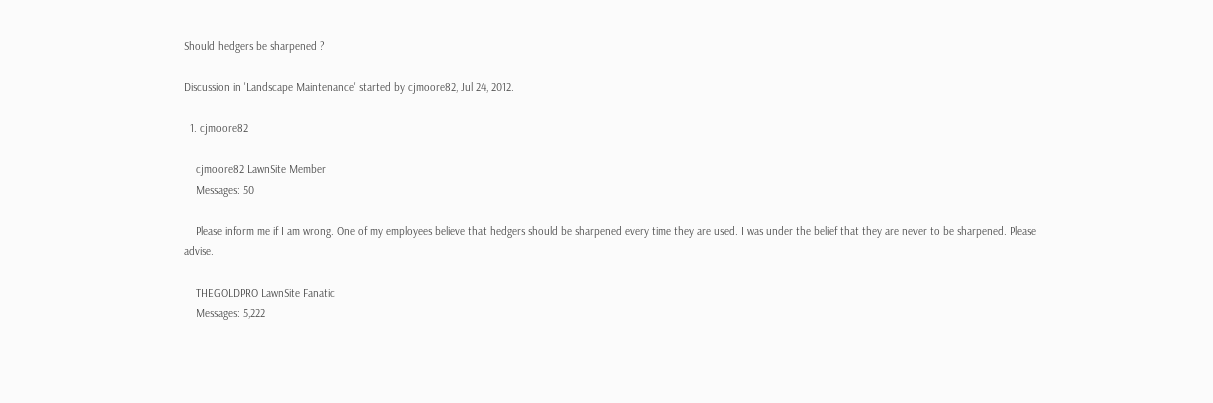Should hedgers be sharpened ?

Discussion in 'Landscape Maintenance' started by cjmoore82, Jul 24, 2012.

  1. cjmoore82

    cjmoore82 LawnSite Member
    Messages: 50

    Please inform me if I am wrong. One of my employees believe that hedgers should be sharpened every time they are used. I was under the belief that they are never to be sharpened. Please advise.

    THEGOLDPRO LawnSite Fanatic
    Messages: 5,222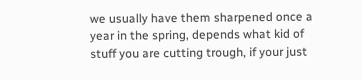we usually have them sharpened once a year in the spring, depends what kid of stuff you are cutting trough, if your just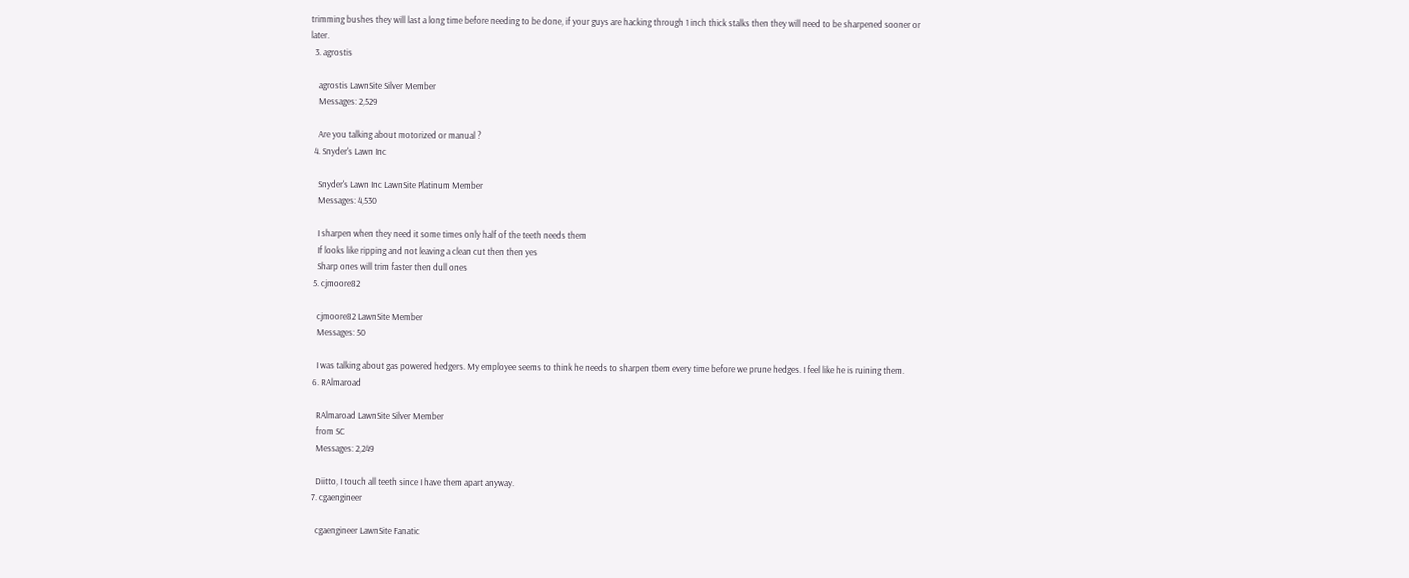trimming bushes they will last a long time before needing to be done, if your guys are hacking through 1 inch thick stalks then they will need to be sharpened sooner or later.
  3. agrostis

    agrostis LawnSite Silver Member
    Messages: 2,529

    Are you talking about motorized or manual ?
  4. Snyder's Lawn Inc

    Snyder's Lawn Inc LawnSite Platinum Member
    Messages: 4,530

    I sharpen when they need it some times only half of the teeth needs them
    If looks like ripping and not leaving a clean cut then then yes
    Sharp ones will trim faster then dull ones
  5. cjmoore82

    cjmoore82 LawnSite Member
    Messages: 50

    I was talking about gas powered hedgers. My employee seems to think he needs to sharpen tbem every time before we prune hedges. I feel like he is ruining them.
  6. RAlmaroad

    RAlmaroad LawnSite Silver Member
    from SC
    Messages: 2,249

    Diitto, I touch all teeth since I have them apart anyway.
  7. cgaengineer

    cgaengineer LawnSite Fanatic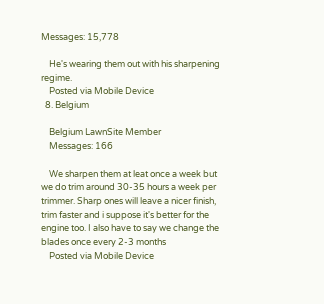Messages: 15,778

    He's wearing them out with his sharpening regime.
    Posted via Mobile Device
  8. Belgium

    Belgium LawnSite Member
    Messages: 166

    We sharpen them at leat once a week but we do trim around 30-35 hours a week per trimmer. Sharp ones will leave a nicer finish, trim faster and i suppose it's better for the engine too. I also have to say we change the blades once every 2-3 months
    Posted via Mobile Device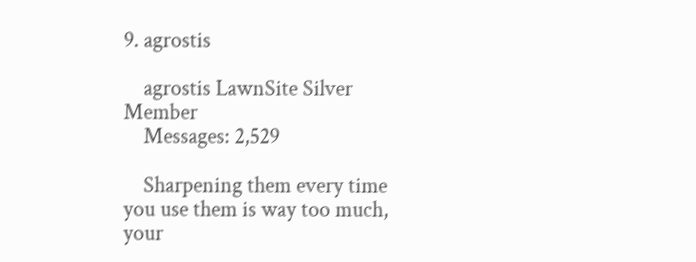9. agrostis

    agrostis LawnSite Silver Member
    Messages: 2,529

    Sharpening them every time you use them is way too much, your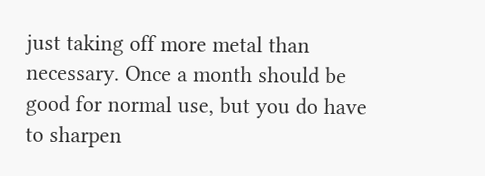just taking off more metal than necessary. Once a month should be good for normal use, but you do have to sharpen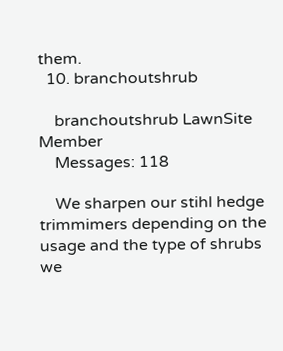them.
  10. branchoutshrub

    branchoutshrub LawnSite Member
    Messages: 118

    We sharpen our stihl hedge trimmimers depending on the usage and the type of shrubs we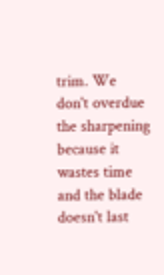trim. We don't overdue the sharpening because it wastes time and the blade doesn't last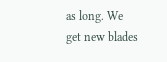as long. We get new blades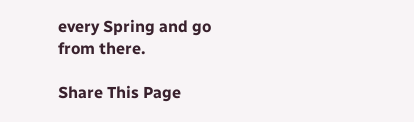every Spring and go from there.

Share This Page